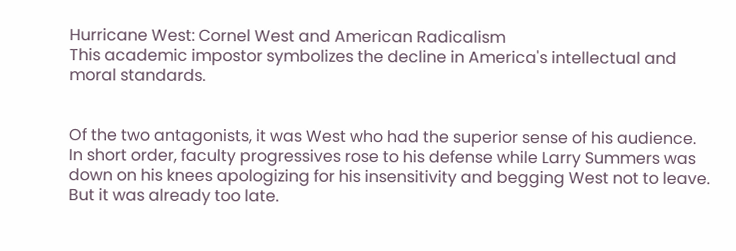Hurricane West: Cornel West and American Radicalism
This academic impostor symbolizes the decline in America's intellectual and moral standards.


Of the two antagonists, it was West who had the superior sense of his audience. In short order, faculty progressives rose to his defense while Larry Summers was down on his knees apologizing for his insensitivity and begging West not to leave. But it was already too late.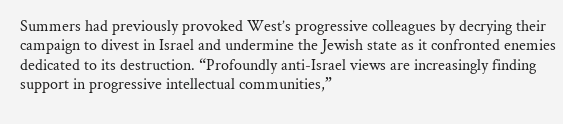Summers had previously provoked West’s progressive colleagues by decrying their campaign to divest in Israel and undermine the Jewish state as it confronted enemies dedicated to its destruction. “Profoundly anti-Israel views are increasingly finding support in progressive intellectual communities,”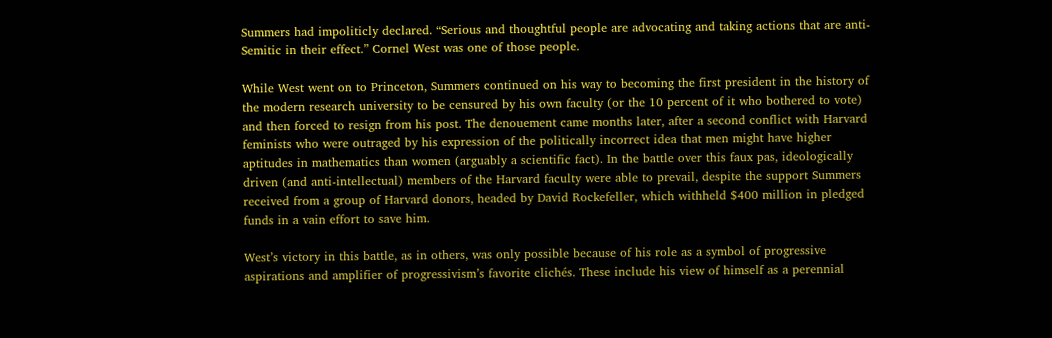Summers had impoliticly declared. “Serious and thoughtful people are advocating and taking actions that are anti-Semitic in their effect.” Cornel West was one of those people.

While West went on to Princeton, Summers continued on his way to becoming the first president in the history of the modern research university to be censured by his own faculty (or the 10 percent of it who bothered to vote) and then forced to resign from his post. The denouement came months later, after a second conflict with Harvard feminists who were outraged by his expression of the politically incorrect idea that men might have higher aptitudes in mathematics than women (arguably a scientific fact). In the battle over this faux pas, ideologically driven (and anti-intellectual) members of the Harvard faculty were able to prevail, despite the support Summers received from a group of Harvard donors, headed by David Rockefeller, which withheld $400 million in pledged funds in a vain effort to save him.

West’s victory in this battle, as in others, was only possible because of his role as a symbol of progressive aspirations and amplifier of progressivism’s favorite clichés. These include his view of himself as a perennial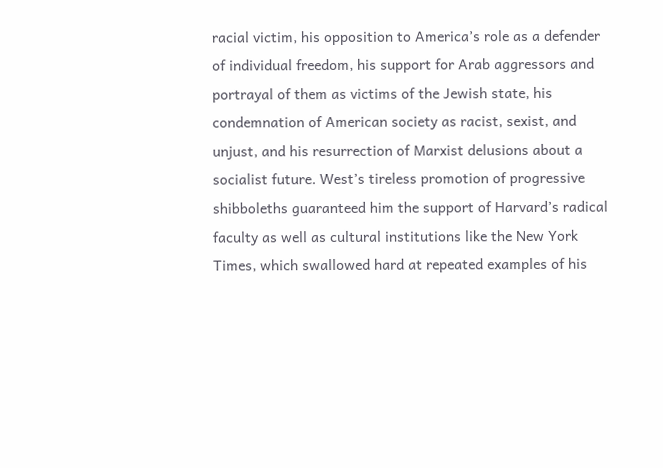racial victim, his opposition to America’s role as a defender of individual freedom, his support for Arab aggressors and portrayal of them as victims of the Jewish state, his condemnation of American society as racist, sexist, and unjust, and his resurrection of Marxist delusions about a socialist future. West’s tireless promotion of progressive shibboleths guaranteed him the support of Harvard’s radical faculty as well as cultural institutions like the New York Times, which swallowed hard at repeated examples of his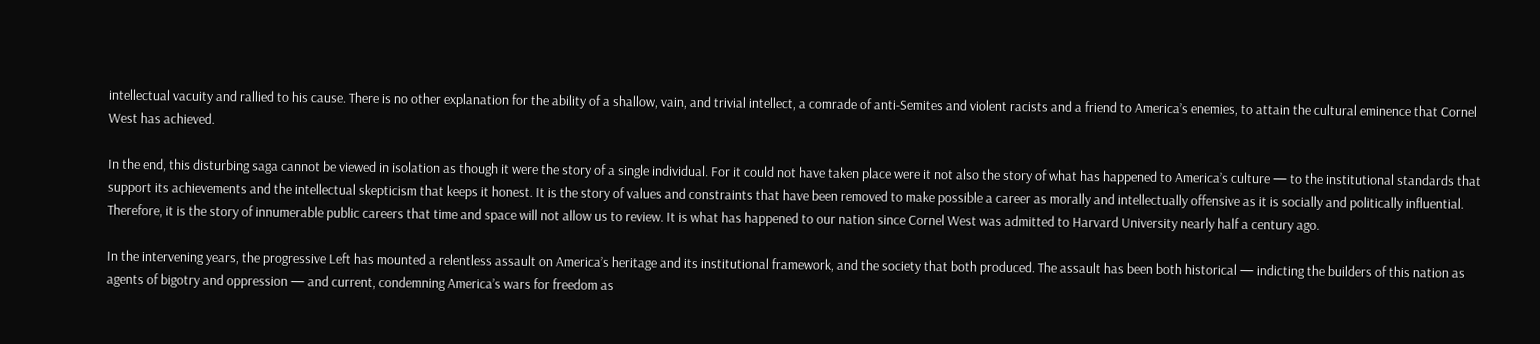intellectual vacuity and rallied to his cause. There is no other explanation for the ability of a shallow, vain, and trivial intellect, a comrade of anti-Semites and violent racists and a friend to America’s enemies, to attain the cultural eminence that Cornel West has achieved.

In the end, this disturbing saga cannot be viewed in isolation as though it were the story of a single individual. For it could not have taken place were it not also the story of what has happened to America’s culture — to the institutional standards that support its achievements and the intellectual skepticism that keeps it honest. It is the story of values and constraints that have been removed to make possible a career as morally and intellectually offensive as it is socially and politically influential. Therefore, it is the story of innumerable public careers that time and space will not allow us to review. It is what has happened to our nation since Cornel West was admitted to Harvard University nearly half a century ago.

In the intervening years, the progressive Left has mounted a relentless assault on America’s heritage and its institutional framework, and the society that both produced. The assault has been both historical — indicting the builders of this nation as agents of bigotry and oppression — and current, condemning America’s wars for freedom as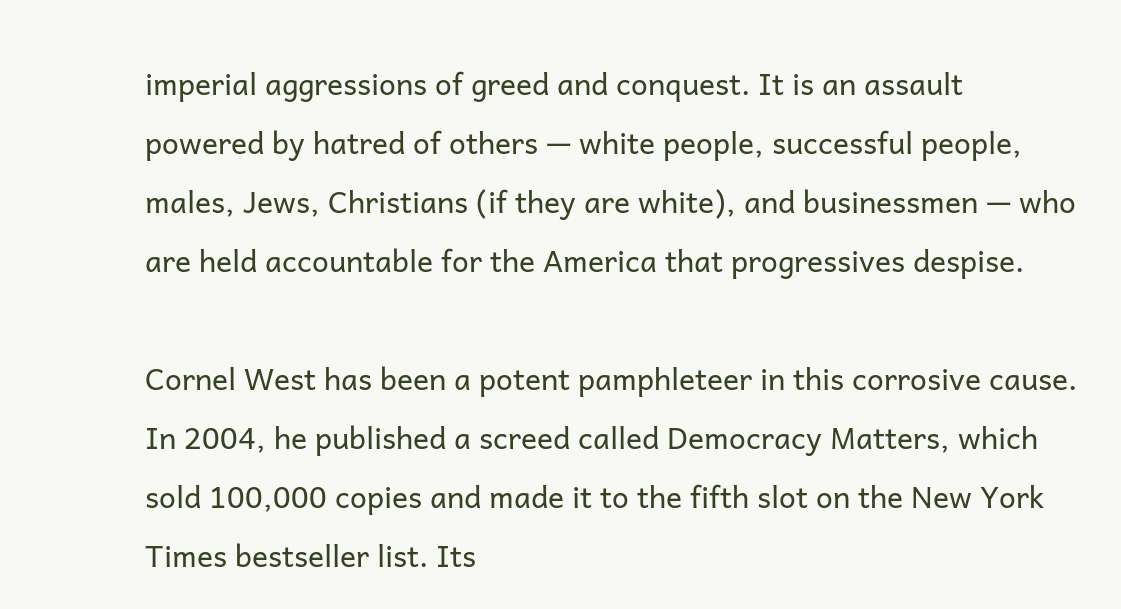imperial aggressions of greed and conquest. It is an assault powered by hatred of others — white people, successful people, males, Jews, Christians (if they are white), and businessmen — who are held accountable for the America that progressives despise.

Cornel West has been a potent pamphleteer in this corrosive cause. In 2004, he published a screed called Democracy Matters, which sold 100,000 copies and made it to the fifth slot on the New York Times bestseller list. Its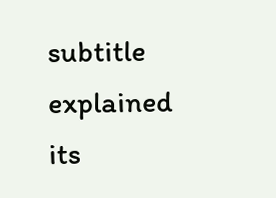subtitle explained its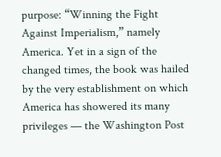purpose: “Winning the Fight Against Imperialism,” namely America. Yet in a sign of the changed times, the book was hailed by the very establishment on which America has showered its many privileges — the Washington Post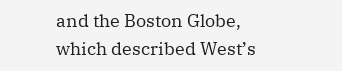and the Boston Globe, which described West’s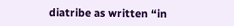diatribe as written “in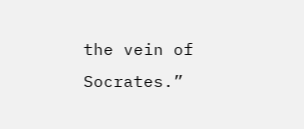the vein of Socrates.”